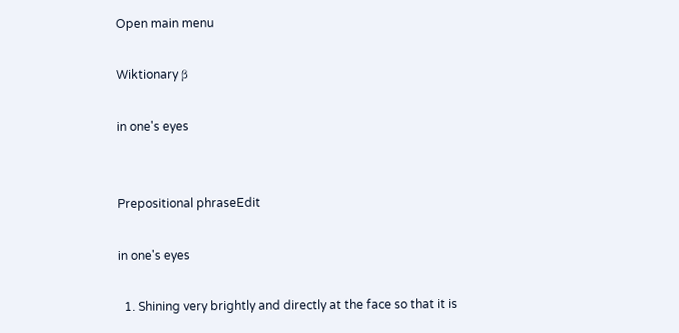Open main menu

Wiktionary β

in one's eyes


Prepositional phraseEdit

in one's eyes

  1. Shining very brightly and directly at the face so that it is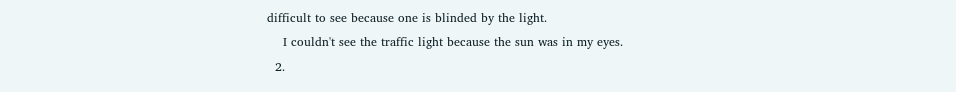difficult to see because one is blinded by the light.
    I couldn't see the traffic light because the sun was in my eyes.
  2.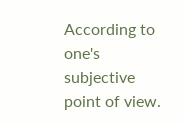According to one's subjective point of view.